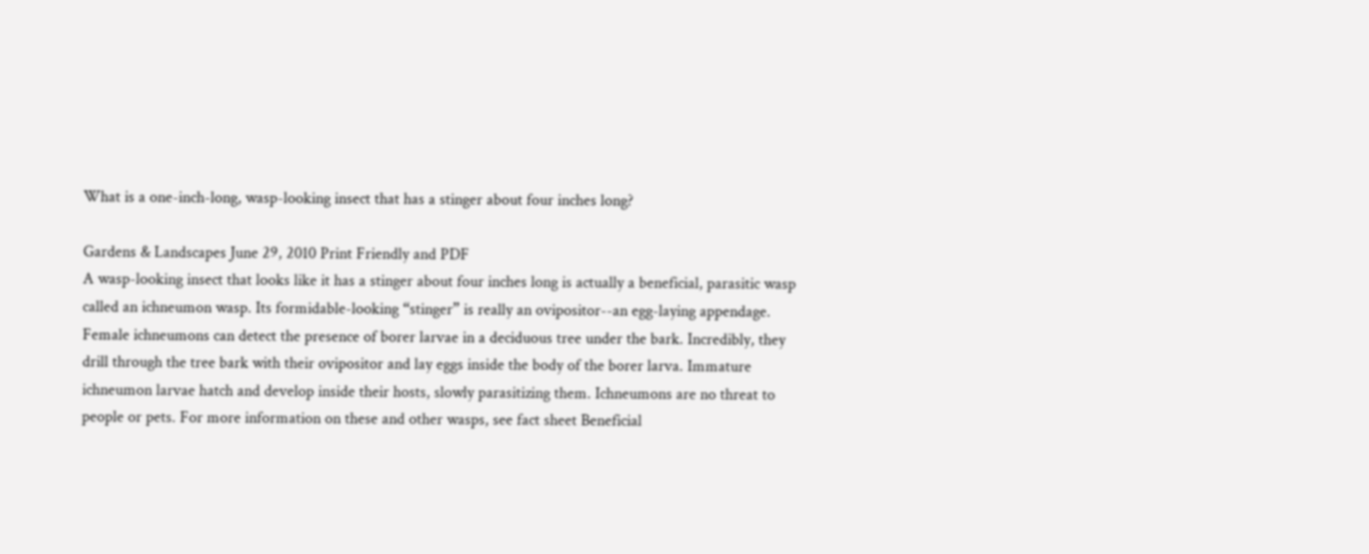What is a one-inch-long, wasp-looking insect that has a stinger about four inches long?

Gardens & Landscapes June 29, 2010 Print Friendly and PDF
A wasp-looking insect that looks like it has a stinger about four inches long is actually a beneficial, parasitic wasp called an ichneumon wasp. Its formidable-looking “stinger” is really an ovipositor--an egg-laying appendage. Female ichneumons can detect the presence of borer larvae in a deciduous tree under the bark. Incredibly, they drill through the tree bark with their ovipositor and lay eggs inside the body of the borer larva. Immature ichneumon larvae hatch and develop inside their hosts, slowly parasitizing them. Ichneumons are no threat to people or pets. For more information on these and other wasps, see fact sheet Beneficial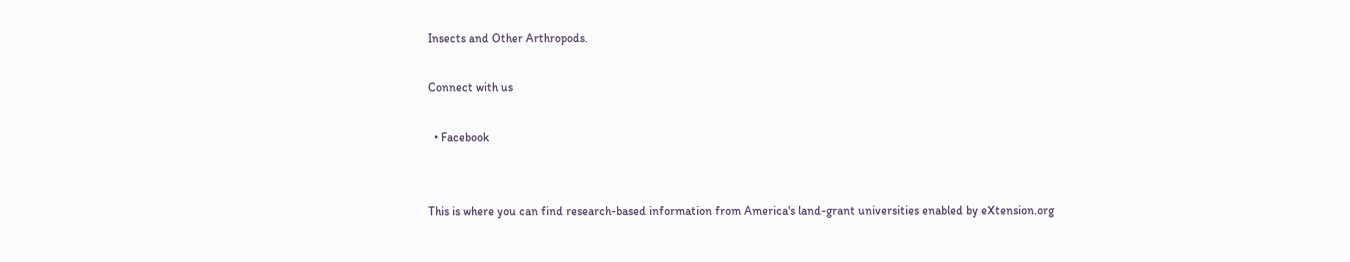Insects and Other Arthropods.

Connect with us

  • Facebook


This is where you can find research-based information from America's land-grant universities enabled by eXtension.org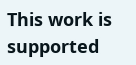This work is supported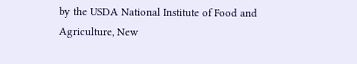by the USDA National Institute of Food and Agriculture, New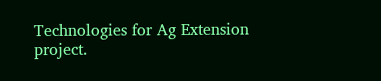Technologies for Ag Extension project.